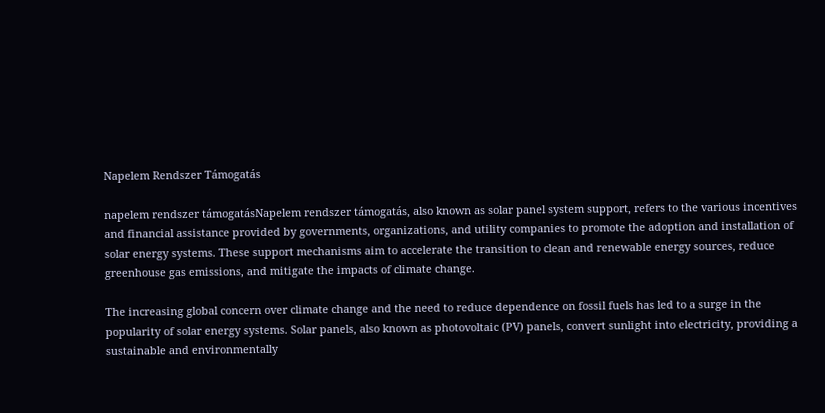Napelem Rendszer Támogatás

napelem rendszer támogatásNapelem rendszer támogatás, also known as solar panel system support, refers to the various incentives and financial assistance provided by governments, organizations, and utility companies to promote the adoption and installation of solar energy systems. These support mechanisms aim to accelerate the transition to clean and renewable energy sources, reduce greenhouse gas emissions, and mitigate the impacts of climate change.

The increasing global concern over climate change and the need to reduce dependence on fossil fuels has led to a surge in the popularity of solar energy systems. Solar panels, also known as photovoltaic (PV) panels, convert sunlight into electricity, providing a sustainable and environmentally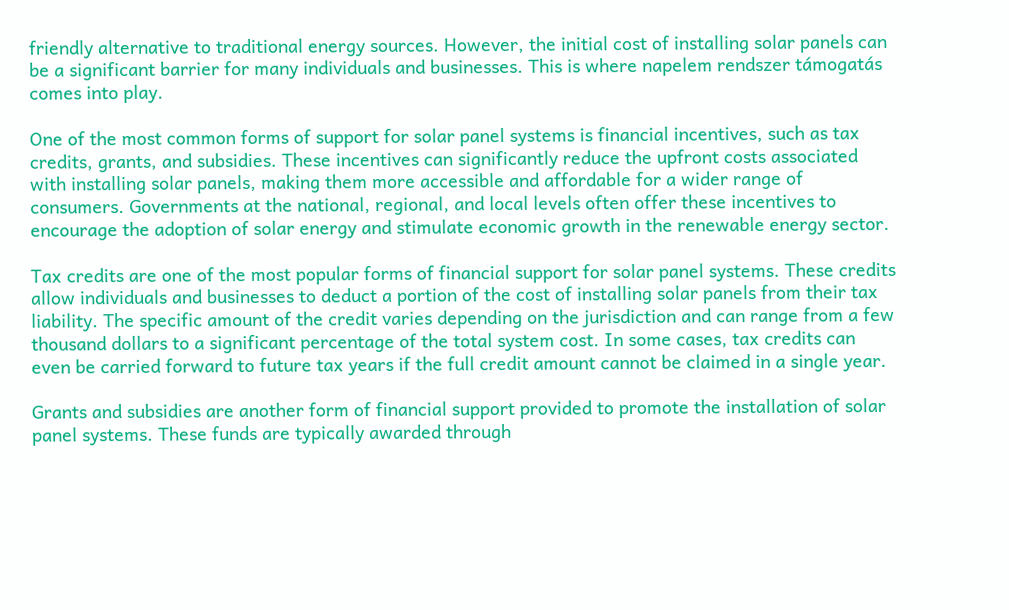friendly alternative to traditional energy sources. However, the initial cost of installing solar panels can be a significant barrier for many individuals and businesses. This is where napelem rendszer támogatás comes into play.

One of the most common forms of support for solar panel systems is financial incentives, such as tax credits, grants, and subsidies. These incentives can significantly reduce the upfront costs associated with installing solar panels, making them more accessible and affordable for a wider range of consumers. Governments at the national, regional, and local levels often offer these incentives to encourage the adoption of solar energy and stimulate economic growth in the renewable energy sector.

Tax credits are one of the most popular forms of financial support for solar panel systems. These credits allow individuals and businesses to deduct a portion of the cost of installing solar panels from their tax liability. The specific amount of the credit varies depending on the jurisdiction and can range from a few thousand dollars to a significant percentage of the total system cost. In some cases, tax credits can even be carried forward to future tax years if the full credit amount cannot be claimed in a single year.

Grants and subsidies are another form of financial support provided to promote the installation of solar panel systems. These funds are typically awarded through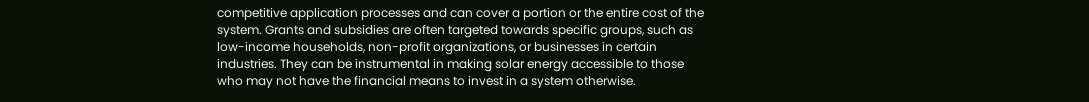competitive application processes and can cover a portion or the entire cost of the system. Grants and subsidies are often targeted towards specific groups, such as low-income households, non-profit organizations, or businesses in certain industries. They can be instrumental in making solar energy accessible to those who may not have the financial means to invest in a system otherwise.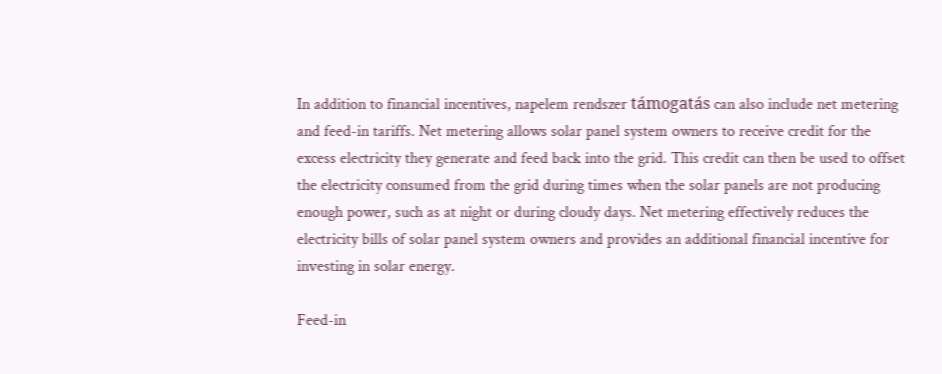In addition to financial incentives, napelem rendszer támogatás can also include net metering and feed-in tariffs. Net metering allows solar panel system owners to receive credit for the excess electricity they generate and feed back into the grid. This credit can then be used to offset the electricity consumed from the grid during times when the solar panels are not producing enough power, such as at night or during cloudy days. Net metering effectively reduces the electricity bills of solar panel system owners and provides an additional financial incentive for investing in solar energy.

Feed-in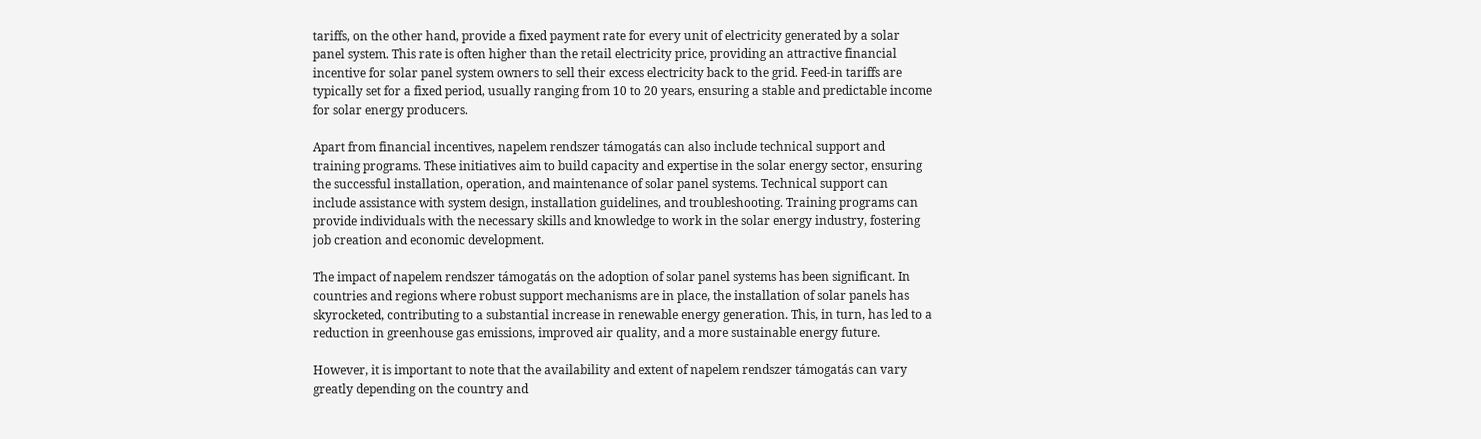tariffs, on the other hand, provide a fixed payment rate for every unit of electricity generated by a solar panel system. This rate is often higher than the retail electricity price, providing an attractive financial incentive for solar panel system owners to sell their excess electricity back to the grid. Feed-in tariffs are typically set for a fixed period, usually ranging from 10 to 20 years, ensuring a stable and predictable income for solar energy producers.

Apart from financial incentives, napelem rendszer támogatás can also include technical support and training programs. These initiatives aim to build capacity and expertise in the solar energy sector, ensuring the successful installation, operation, and maintenance of solar panel systems. Technical support can include assistance with system design, installation guidelines, and troubleshooting. Training programs can provide individuals with the necessary skills and knowledge to work in the solar energy industry, fostering job creation and economic development.

The impact of napelem rendszer támogatás on the adoption of solar panel systems has been significant. In countries and regions where robust support mechanisms are in place, the installation of solar panels has skyrocketed, contributing to a substantial increase in renewable energy generation. This, in turn, has led to a reduction in greenhouse gas emissions, improved air quality, and a more sustainable energy future.

However, it is important to note that the availability and extent of napelem rendszer támogatás can vary greatly depending on the country and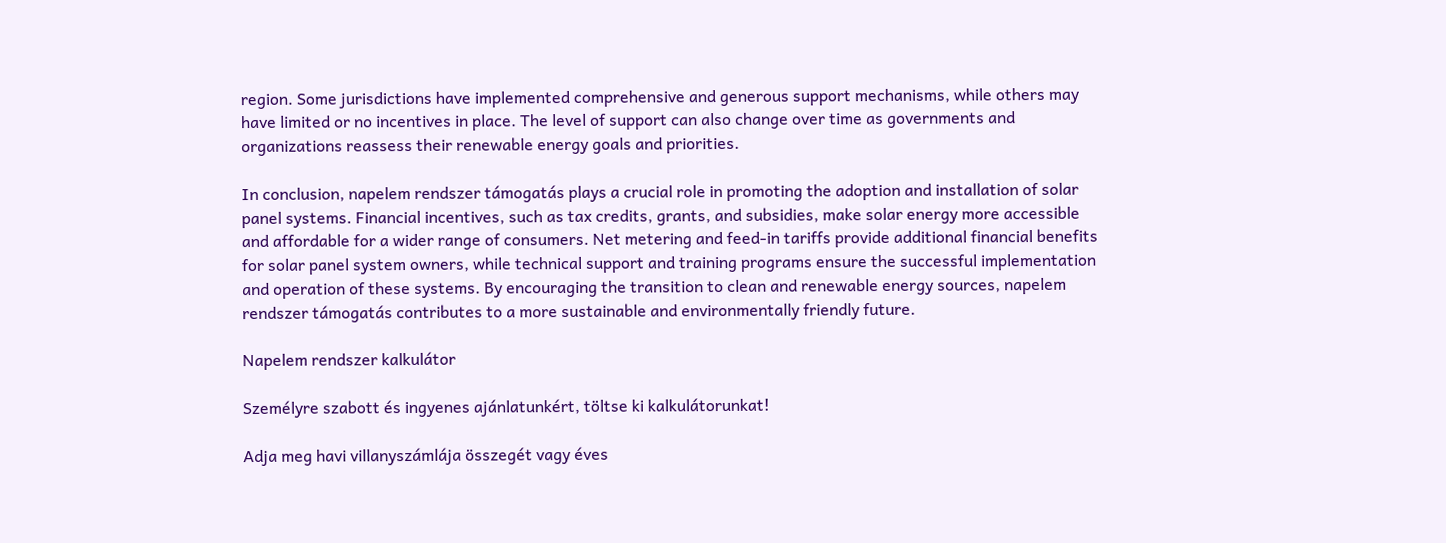region. Some jurisdictions have implemented comprehensive and generous support mechanisms, while others may have limited or no incentives in place. The level of support can also change over time as governments and organizations reassess their renewable energy goals and priorities.

In conclusion, napelem rendszer támogatás plays a crucial role in promoting the adoption and installation of solar panel systems. Financial incentives, such as tax credits, grants, and subsidies, make solar energy more accessible and affordable for a wider range of consumers. Net metering and feed-in tariffs provide additional financial benefits for solar panel system owners, while technical support and training programs ensure the successful implementation and operation of these systems. By encouraging the transition to clean and renewable energy sources, napelem rendszer támogatás contributes to a more sustainable and environmentally friendly future.

Napelem rendszer kalkulátor

Személyre szabott és ingyenes ajánlatunkért, töltse ki kalkulátorunkat!

Adja meg havi villanyszámlája összegét vagy éves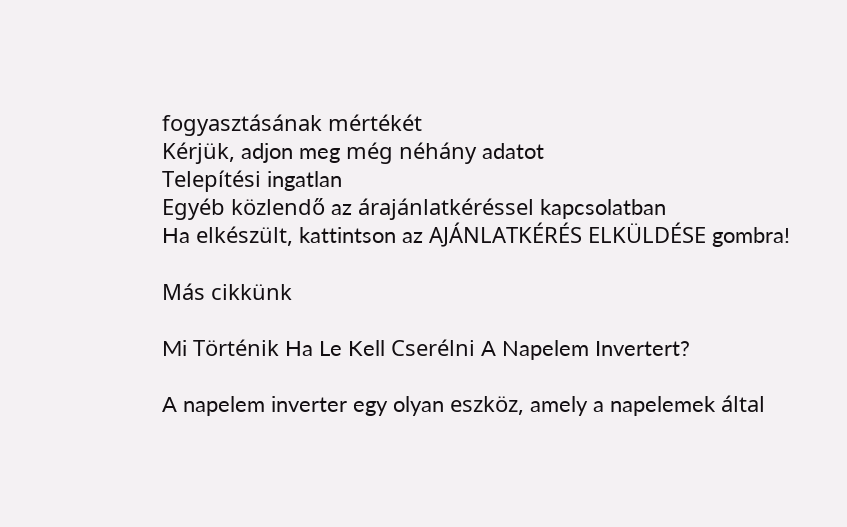fogyasztásának mértékét
Kérjük, adjon meg még néhány adatot
Telepítési ingatlan
Egyéb közlendő az árajánlatkéréssel kapcsolatban
Ha elkészült, kattintson az AJÁNLATKÉRÉS ELKÜLDÉSE gombra!

Más cikkünk

Mi Történik Ha Le Kell Cserélni A Napelem Invertert?

A napelem inverter egy olyan eszköz, amely a napelemek által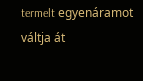termelt egyenáramot váltja át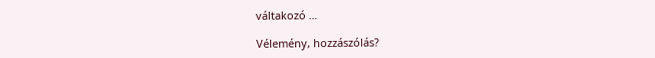váltakozó …

Vélemény, hozzászólás?